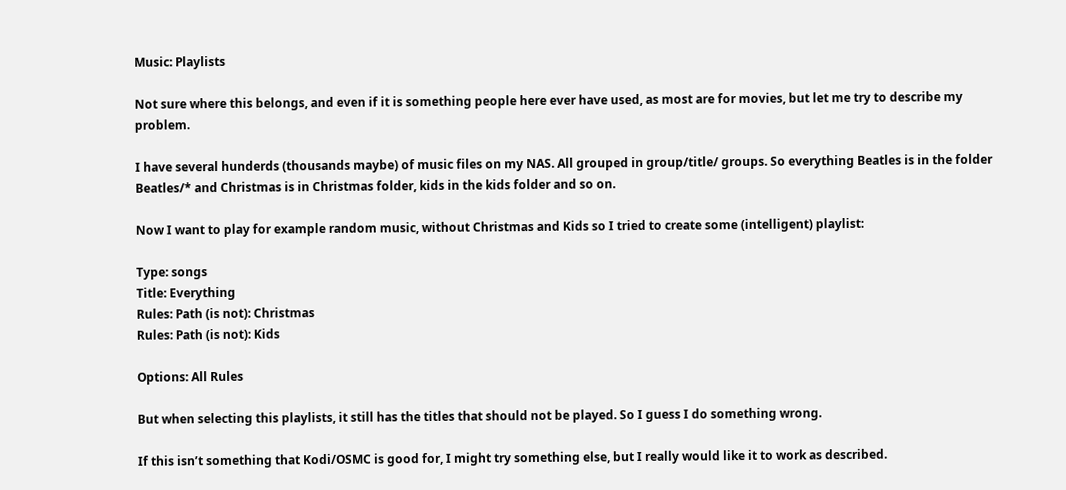Music: Playlists

Not sure where this belongs, and even if it is something people here ever have used, as most are for movies, but let me try to describe my problem.

I have several hunderds (thousands maybe) of music files on my NAS. All grouped in group/title/ groups. So everything Beatles is in the folder Beatles/* and Christmas is in Christmas folder, kids in the kids folder and so on.

Now I want to play for example random music, without Christmas and Kids so I tried to create some (intelligent) playlist:

Type: songs
Title: Everything
Rules: Path (is not): Christmas
Rules: Path (is not): Kids

Options: All Rules

But when selecting this playlists, it still has the titles that should not be played. So I guess I do something wrong.

If this isn’t something that Kodi/OSMC is good for, I might try something else, but I really would like it to work as described.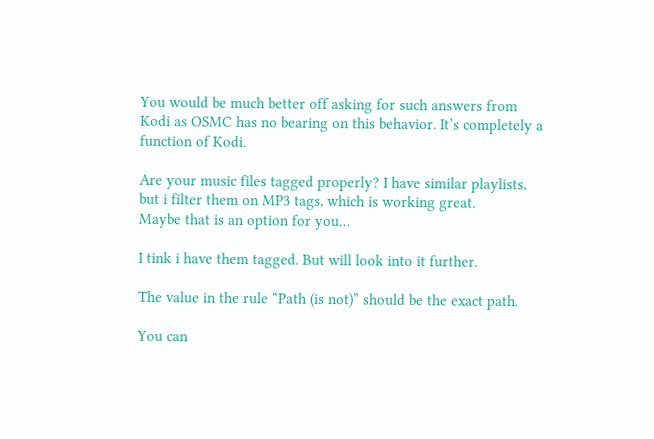You would be much better off asking for such answers from Kodi as OSMC has no bearing on this behavior. It’s completely a function of Kodi.

Are your music files tagged properly? I have similar playlists, but i filter them on MP3 tags, which is working great.
Maybe that is an option for you…

I tink i have them tagged. But will look into it further.

The value in the rule “Path (is not)” should be the exact path.

You can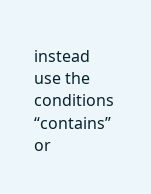instead use the conditions “contains” or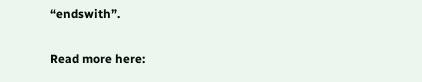“endswith”.

Read more here: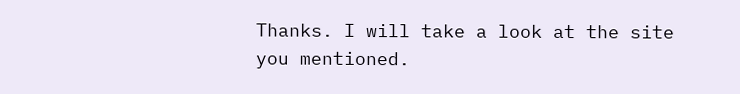Thanks. I will take a look at the site you mentioned.